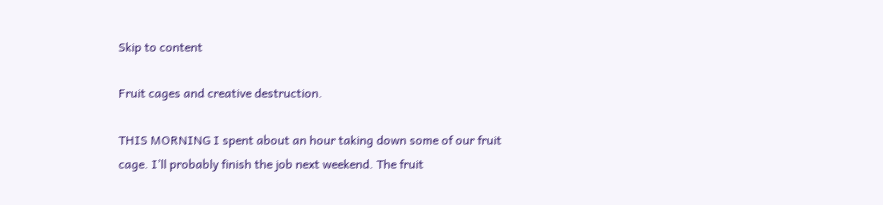Skip to content

Fruit cages and creative destruction.

THIS MORNING I spent about an hour taking down some of our fruit cage. I’ll probably finish the job next weekend. The fruit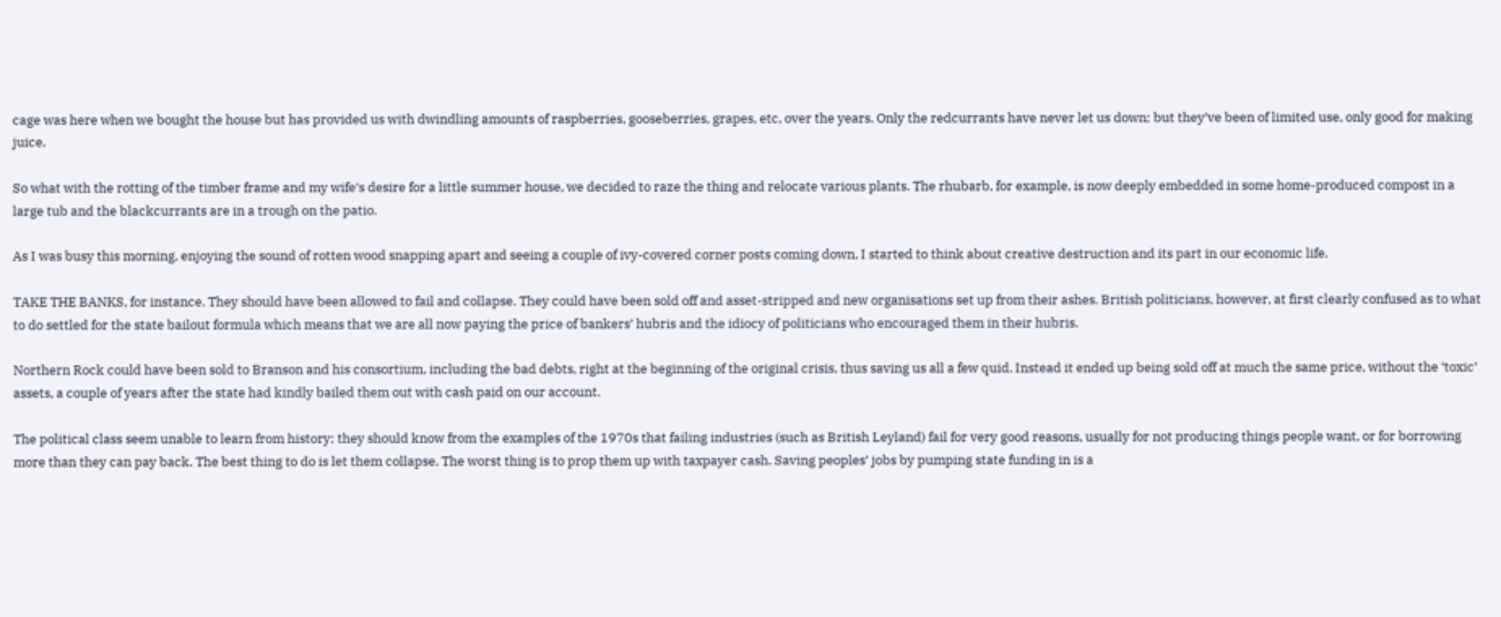cage was here when we bought the house but has provided us with dwindling amounts of raspberries, gooseberries, grapes, etc, over the years. Only the redcurrants have never let us down; but they’ve been of limited use, only good for making juice.

So what with the rotting of the timber frame and my wife’s desire for a little summer house, we decided to raze the thing and relocate various plants. The rhubarb, for example, is now deeply embedded in some home-produced compost in a large tub and the blackcurrants are in a trough on the patio.

As I was busy this morning, enjoying the sound of rotten wood snapping apart and seeing a couple of ivy-covered corner posts coming down, I started to think about creative destruction and its part in our economic life.

TAKE THE BANKS, for instance. They should have been allowed to fail and collapse. They could have been sold off and asset-stripped and new organisations set up from their ashes. British politicians, however, at first clearly confused as to what to do settled for the state bailout formula which means that we are all now paying the price of bankers’ hubris and the idiocy of politicians who encouraged them in their hubris.

Northern Rock could have been sold to Branson and his consortium, including the bad debts, right at the beginning of the original crisis, thus saving us all a few quid. Instead it ended up being sold off at much the same price, without the ‘toxic’ assets, a couple of years after the state had kindly bailed them out with cash paid on our account.

The political class seem unable to learn from history; they should know from the examples of the 1970s that failing industries (such as British Leyland) fail for very good reasons, usually for not producing things people want, or for borrowing more than they can pay back. The best thing to do is let them collapse. The worst thing is to prop them up with taxpayer cash. Saving peoples’ jobs by pumping state funding in is a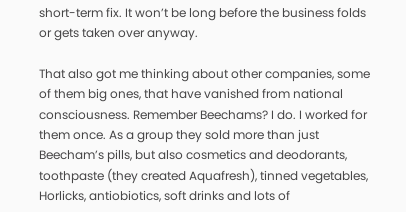short-term fix. It won’t be long before the business folds or gets taken over anyway.

That also got me thinking about other companies, some of them big ones, that have vanished from national consciousness. Remember Beechams? I do. I worked for them once. As a group they sold more than just Beecham’s pills, but also cosmetics and deodorants, toothpaste (they created Aquafresh), tinned vegetables, Horlicks, antiobiotics, soft drinks and lots of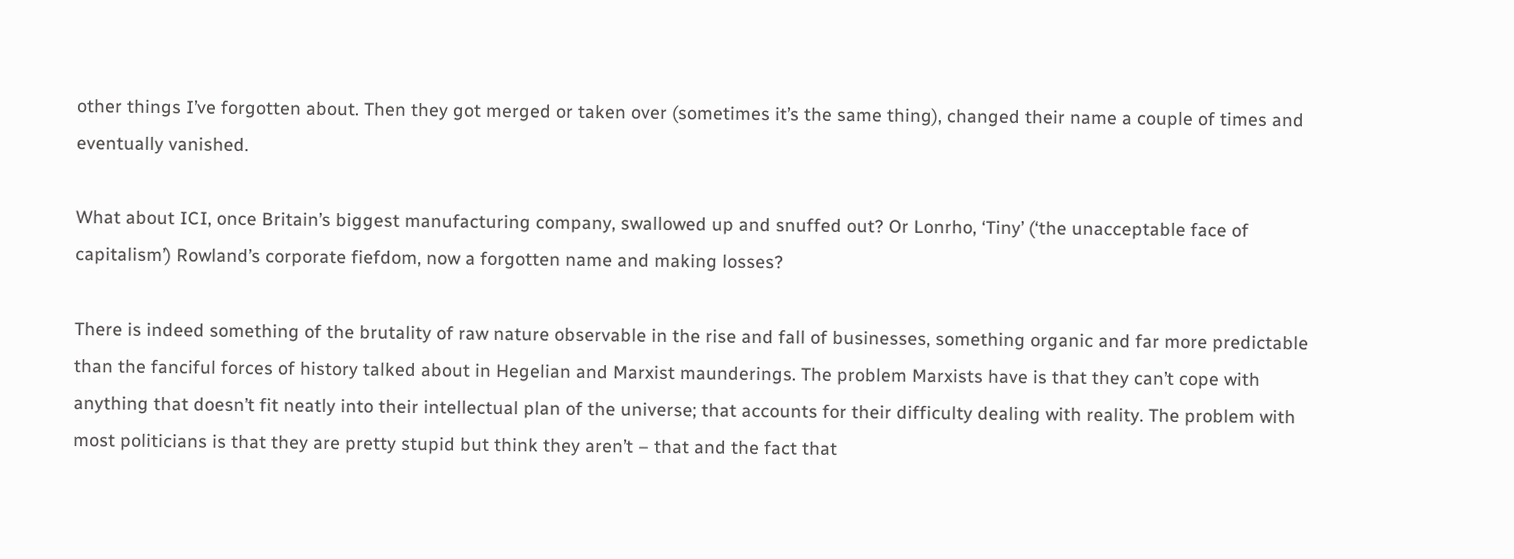other things I’ve forgotten about. Then they got merged or taken over (sometimes it’s the same thing), changed their name a couple of times and eventually vanished.

What about ICI, once Britain’s biggest manufacturing company, swallowed up and snuffed out? Or Lonrho, ‘Tiny’ (‘the unacceptable face of capitalism’) Rowland’s corporate fiefdom, now a forgotten name and making losses?

There is indeed something of the brutality of raw nature observable in the rise and fall of businesses, something organic and far more predictable than the fanciful forces of history talked about in Hegelian and Marxist maunderings. The problem Marxists have is that they can’t cope with anything that doesn’t fit neatly into their intellectual plan of the universe; that accounts for their difficulty dealing with reality. The problem with most politicians is that they are pretty stupid but think they aren’t – that and the fact that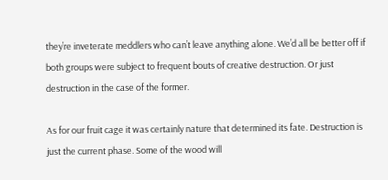they’re inveterate meddlers who can’t leave anything alone. We’d all be better off if both groups were subject to frequent bouts of creative destruction. Or just destruction in the case of the former.

As for our fruit cage it was certainly nature that determined its fate. Destruction is just the current phase. Some of the wood will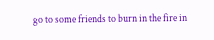go to some friends to burn in the fire in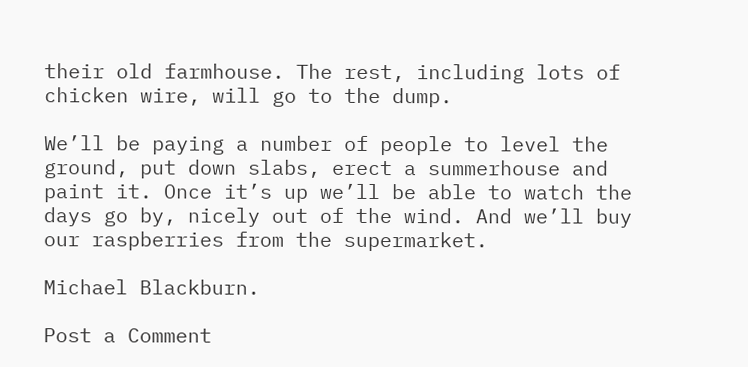their old farmhouse. The rest, including lots of chicken wire, will go to the dump.

We’ll be paying a number of people to level the ground, put down slabs, erect a summerhouse and paint it. Once it’s up we’ll be able to watch the days go by, nicely out of the wind. And we’ll buy our raspberries from the supermarket.

Michael Blackburn.

Post a Comment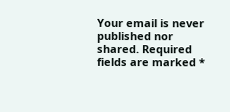Your email is never published nor shared. Required fields are marked *